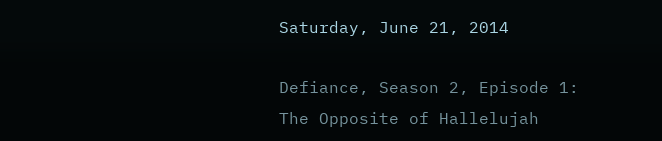Saturday, June 21, 2014

Defiance, Season 2, Episode 1: The Opposite of Hallelujah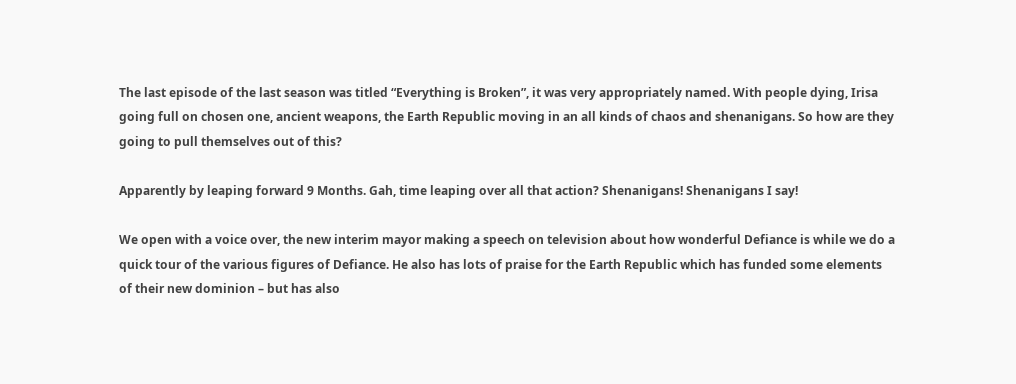The last episode of the last season was titled “Everything is Broken”, it was very appropriately named. With people dying, Irisa going full on chosen one, ancient weapons, the Earth Republic moving in an all kinds of chaos and shenanigans. So how are they going to pull themselves out of this?

Apparently by leaping forward 9 Months. Gah, time leaping over all that action? Shenanigans! Shenanigans I say!

We open with a voice over, the new interim mayor making a speech on television about how wonderful Defiance is while we do a quick tour of the various figures of Defiance. He also has lots of praise for the Earth Republic which has funded some elements of their new dominion – but has also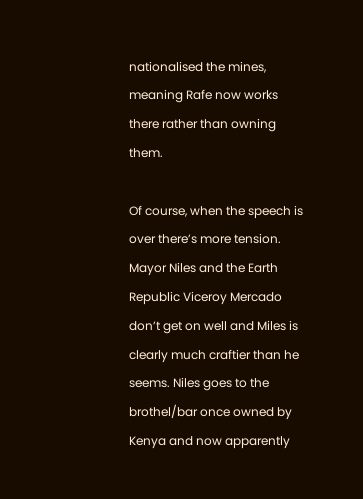nationalised the mines, meaning Rafe now works there rather than owning them.

Of course, when the speech is over there’s more tension. Mayor Niles and the Earth Republic Viceroy Mercado don’t get on well and Miles is clearly much craftier than he seems. Niles goes to the brothel/bar once owned by Kenya and now apparently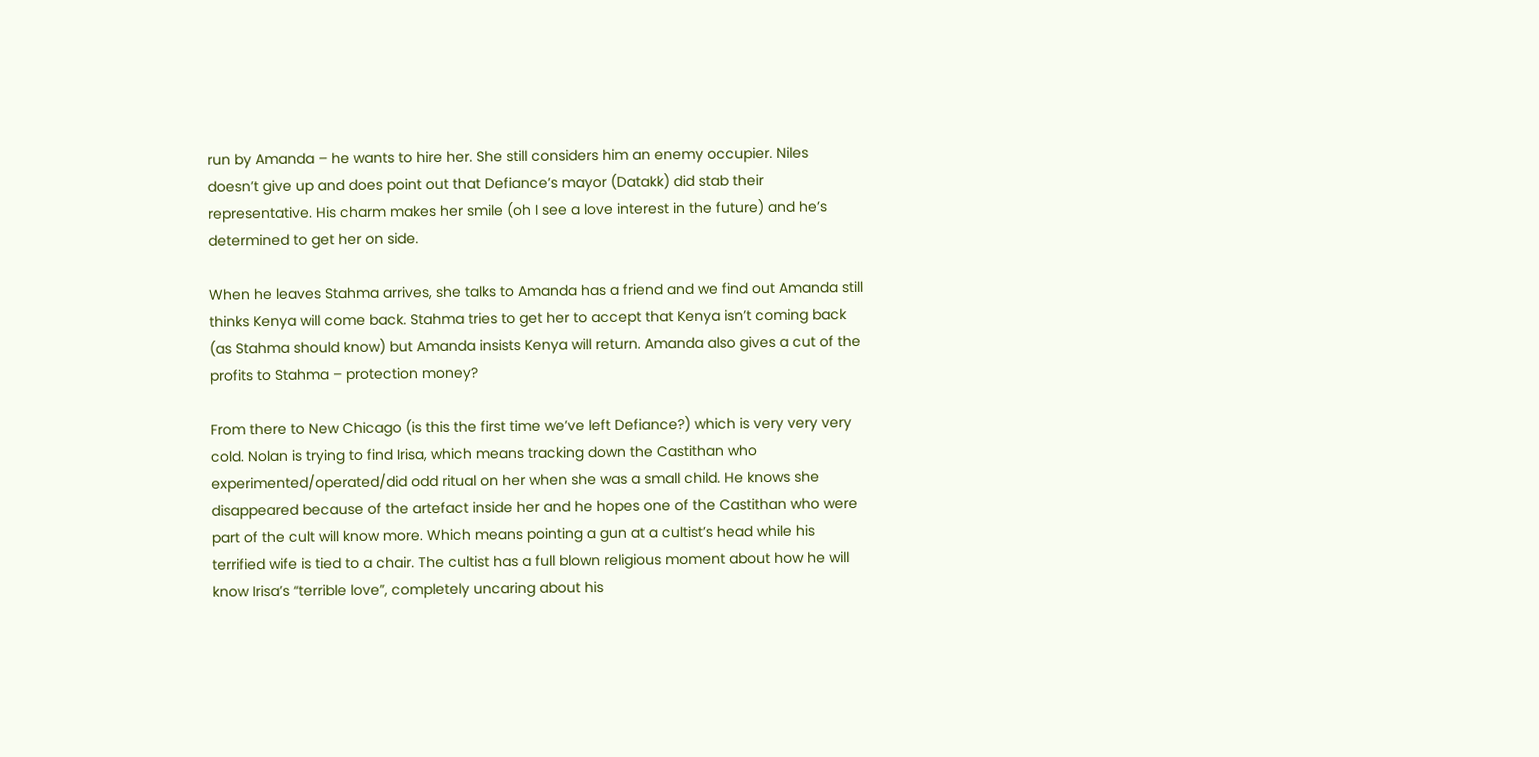run by Amanda – he wants to hire her. She still considers him an enemy occupier. Niles doesn’t give up and does point out that Defiance’s mayor (Datakk) did stab their representative. His charm makes her smile (oh I see a love interest in the future) and he’s determined to get her on side.

When he leaves Stahma arrives, she talks to Amanda has a friend and we find out Amanda still thinks Kenya will come back. Stahma tries to get her to accept that Kenya isn’t coming back (as Stahma should know) but Amanda insists Kenya will return. Amanda also gives a cut of the profits to Stahma – protection money?

From there to New Chicago (is this the first time we’ve left Defiance?) which is very very very cold. Nolan is trying to find Irisa, which means tracking down the Castithan who experimented/operated/did odd ritual on her when she was a small child. He knows she disappeared because of the artefact inside her and he hopes one of the Castithan who were part of the cult will know more. Which means pointing a gun at a cultist’s head while his terrified wife is tied to a chair. The cultist has a full blown religious moment about how he will know Irisa’s “terrible love”, completely uncaring about his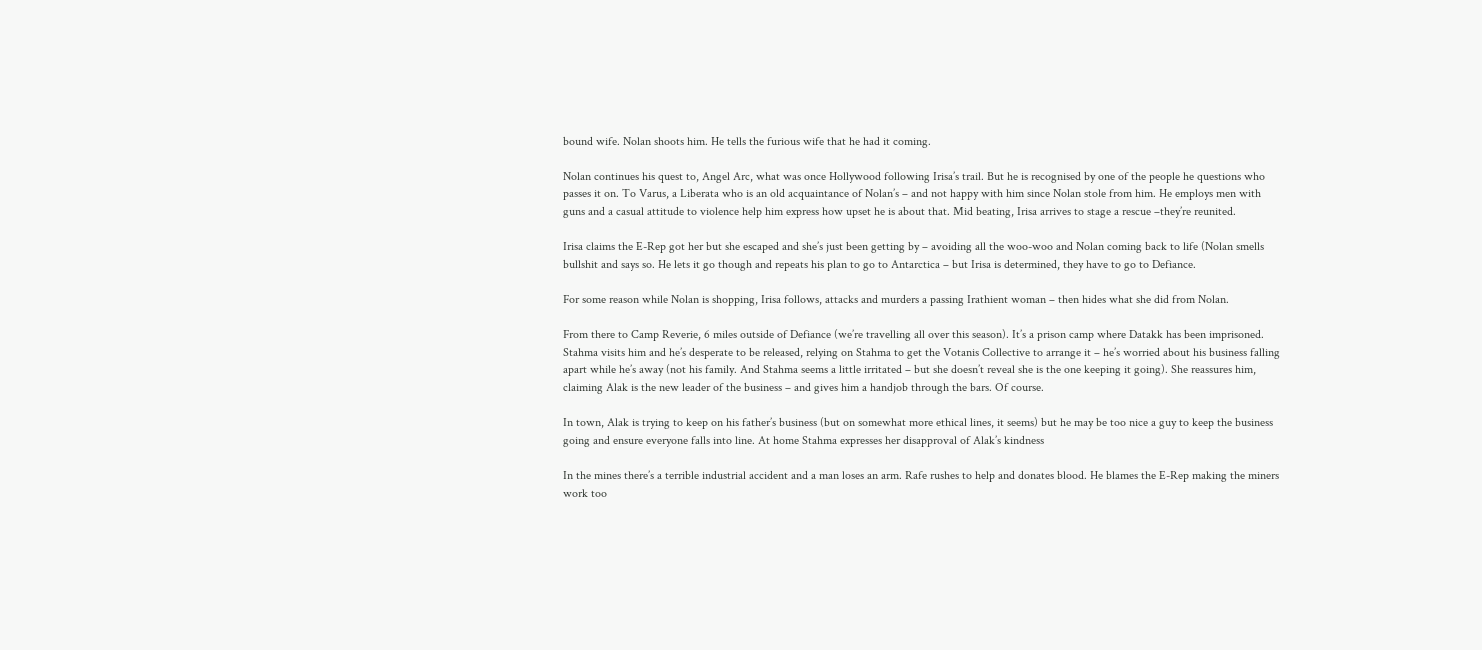bound wife. Nolan shoots him. He tells the furious wife that he had it coming.

Nolan continues his quest to, Angel Arc, what was once Hollywood following Irisa’s trail. But he is recognised by one of the people he questions who passes it on. To Varus, a Liberata who is an old acquaintance of Nolan’s – and not happy with him since Nolan stole from him. He employs men with guns and a casual attitude to violence help him express how upset he is about that. Mid beating, Irisa arrives to stage a rescue –they’re reunited.

Irisa claims the E-Rep got her but she escaped and she’s just been getting by – avoiding all the woo-woo and Nolan coming back to life (Nolan smells bullshit and says so. He lets it go though and repeats his plan to go to Antarctica – but Irisa is determined, they have to go to Defiance.

For some reason while Nolan is shopping, Irisa follows, attacks and murders a passing Irathient woman – then hides what she did from Nolan.

From there to Camp Reverie, 6 miles outside of Defiance (we’re travelling all over this season). It’s a prison camp where Datakk has been imprisoned. Stahma visits him and he’s desperate to be released, relying on Stahma to get the Votanis Collective to arrange it – he’s worried about his business falling apart while he’s away (not his family. And Stahma seems a little irritated – but she doesn’t reveal she is the one keeping it going). She reassures him, claiming Alak is the new leader of the business – and gives him a handjob through the bars. Of course.

In town, Alak is trying to keep on his father’s business (but on somewhat more ethical lines, it seems) but he may be too nice a guy to keep the business going and ensure everyone falls into line. At home Stahma expresses her disapproval of Alak’s kindness

In the mines there’s a terrible industrial accident and a man loses an arm. Rafe rushes to help and donates blood. He blames the E-Rep making the miners work too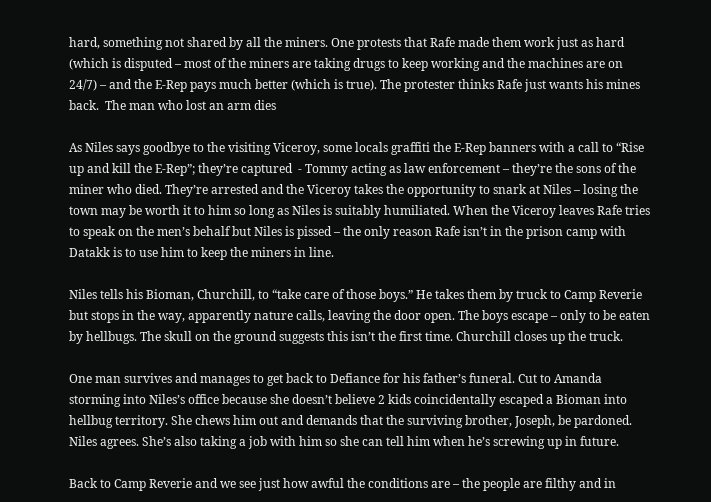hard, something not shared by all the miners. One protests that Rafe made them work just as hard (which is disputed – most of the miners are taking drugs to keep working and the machines are on 24/7) – and the E-Rep pays much better (which is true). The protester thinks Rafe just wants his mines back.  The man who lost an arm dies

As Niles says goodbye to the visiting Viceroy, some locals graffiti the E-Rep banners with a call to “Rise up and kill the E-Rep”; they’re captured  - Tommy acting as law enforcement – they’re the sons of the miner who died. They’re arrested and the Viceroy takes the opportunity to snark at Niles – losing the town may be worth it to him so long as Niles is suitably humiliated. When the Viceroy leaves Rafe tries to speak on the men’s behalf but Niles is pissed – the only reason Rafe isn’t in the prison camp with Datakk is to use him to keep the miners in line.

Niles tells his Bioman, Churchill, to “take care of those boys.” He takes them by truck to Camp Reverie but stops in the way, apparently nature calls, leaving the door open. The boys escape – only to be eaten by hellbugs. The skull on the ground suggests this isn’t the first time. Churchill closes up the truck.

One man survives and manages to get back to Defiance for his father’s funeral. Cut to Amanda storming into Niles’s office because she doesn’t believe 2 kids coincidentally escaped a Bioman into hellbug territory. She chews him out and demands that the surviving brother, Joseph, be pardoned. Niles agrees. She’s also taking a job with him so she can tell him when he’s screwing up in future.

Back to Camp Reverie and we see just how awful the conditions are – the people are filthy and in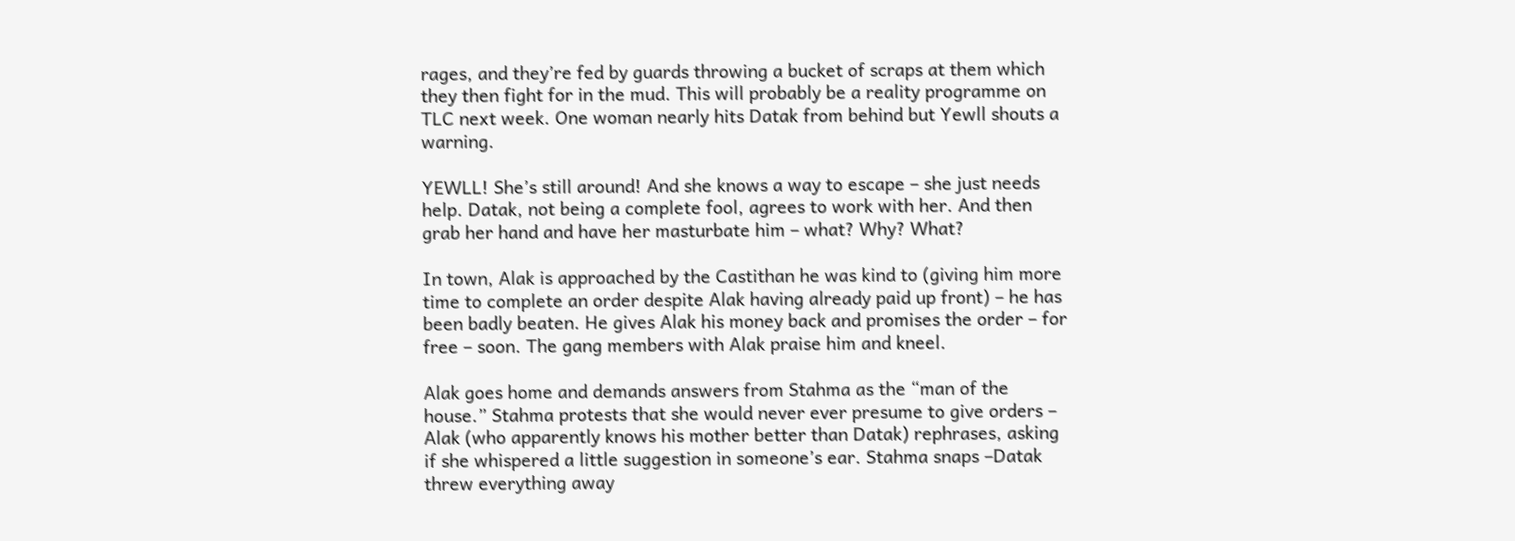rages, and they’re fed by guards throwing a bucket of scraps at them which they then fight for in the mud. This will probably be a reality programme on TLC next week. One woman nearly hits Datak from behind but Yewll shouts a warning.

YEWLL! She’s still around! And she knows a way to escape – she just needs help. Datak, not being a complete fool, agrees to work with her. And then grab her hand and have her masturbate him – what? Why? What?

In town, Alak is approached by the Castithan he was kind to (giving him more time to complete an order despite Alak having already paid up front) – he has been badly beaten. He gives Alak his money back and promises the order – for free – soon. The gang members with Alak praise him and kneel.

Alak goes home and demands answers from Stahma as the “man of the house.” Stahma protests that she would never ever presume to give orders – Alak (who apparently knows his mother better than Datak) rephrases, asking if she whispered a little suggestion in someone’s ear. Stahma snaps –Datak threw everything away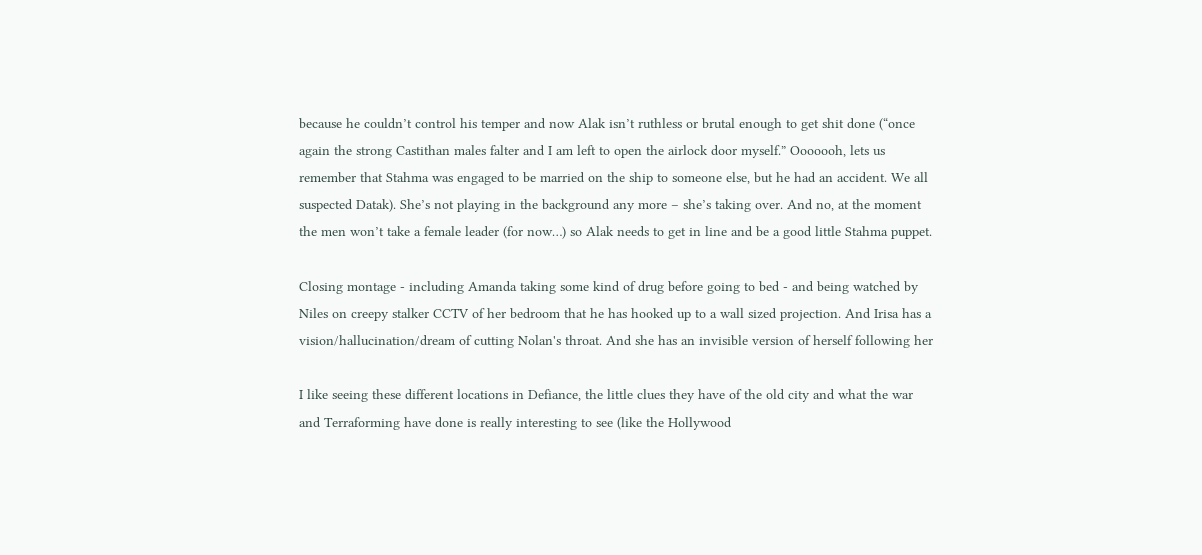because he couldn’t control his temper and now Alak isn’t ruthless or brutal enough to get shit done (“once again the strong Castithan males falter and I am left to open the airlock door myself.” Ooooooh, lets us remember that Stahma was engaged to be married on the ship to someone else, but he had an accident. We all suspected Datak). She’s not playing in the background any more – she’s taking over. And no, at the moment the men won’t take a female leader (for now…) so Alak needs to get in line and be a good little Stahma puppet.

Closing montage - including Amanda taking some kind of drug before going to bed - and being watched by Niles on creepy stalker CCTV of her bedroom that he has hooked up to a wall sized projection. And Irisa has a vision/hallucination/dream of cutting Nolan's throat. And she has an invisible version of herself following her

I like seeing these different locations in Defiance, the little clues they have of the old city and what the war and Terraforming have done is really interesting to see (like the Hollywood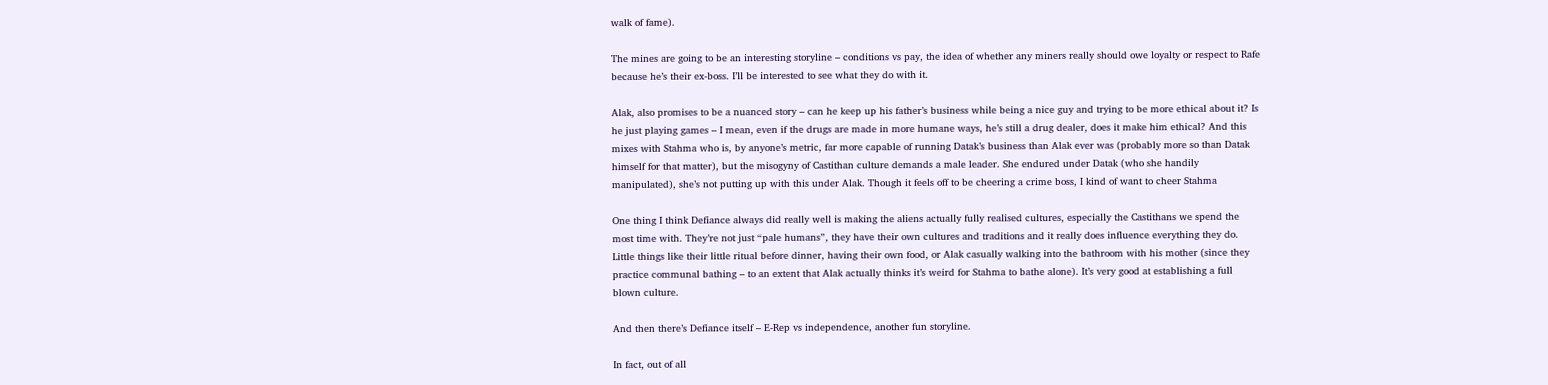walk of fame).

The mines are going to be an interesting storyline – conditions vs pay, the idea of whether any miners really should owe loyalty or respect to Rafe because he’s their ex-boss. I’ll be interested to see what they do with it.

Alak, also promises to be a nuanced story – can he keep up his father’s business while being a nice guy and trying to be more ethical about it? Is he just playing games – I mean, even if the drugs are made in more humane ways, he’s still a drug dealer, does it make him ethical? And this mixes with Stahma who is, by anyone’s metric, far more capable of running Datak’s business than Alak ever was (probably more so than Datak himself for that matter), but the misogyny of Castithan culture demands a male leader. She endured under Datak (who she handily manipulated), she’s not putting up with this under Alak. Though it feels off to be cheering a crime boss, I kind of want to cheer Stahma

One thing I think Defiance always did really well is making the aliens actually fully realised cultures, especially the Castithans we spend the most time with. They’re not just “pale humans”, they have their own cultures and traditions and it really does influence everything they do. Little things like their little ritual before dinner, having their own food, or Alak casually walking into the bathroom with his mother (since they practice communal bathing – to an extent that Alak actually thinks it’s weird for Stahma to bathe alone). It’s very good at establishing a full blown culture.

And then there’s Defiance itself – E-Rep vs independence, another fun storyline.

In fact, out of all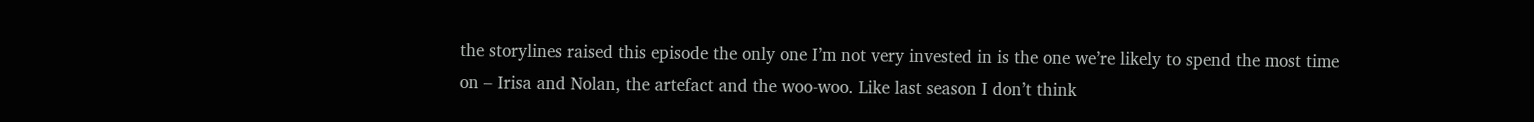the storylines raised this episode the only one I’m not very invested in is the one we’re likely to spend the most time on – Irisa and Nolan, the artefact and the woo-woo. Like last season I don’t think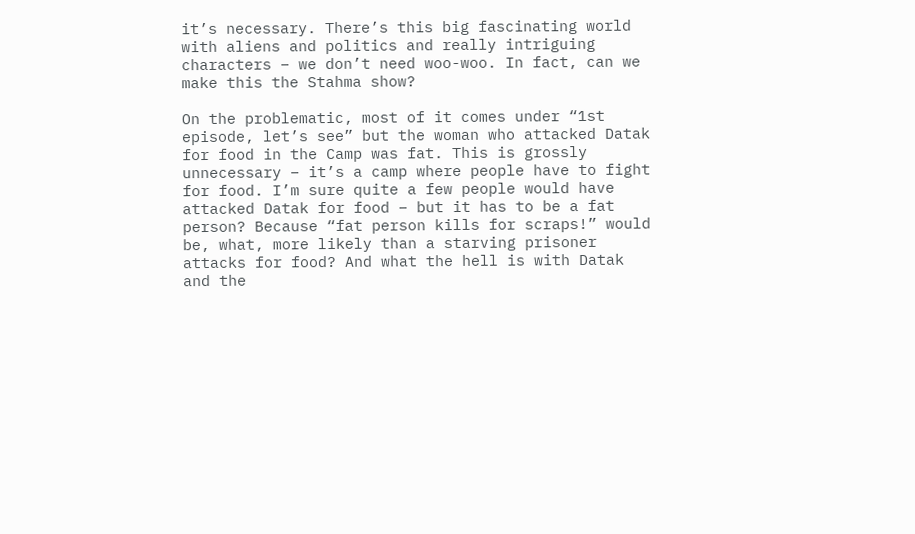it’s necessary. There’s this big fascinating world with aliens and politics and really intriguing characters – we don’t need woo-woo. In fact, can we make this the Stahma show?

On the problematic, most of it comes under “1st episode, let’s see” but the woman who attacked Datak for food in the Camp was fat. This is grossly unnecessary – it’s a camp where people have to fight for food. I’m sure quite a few people would have attacked Datak for food – but it has to be a fat person? Because “fat person kills for scraps!” would be, what, more likely than a starving prisoner attacks for food? And what the hell is with Datak and the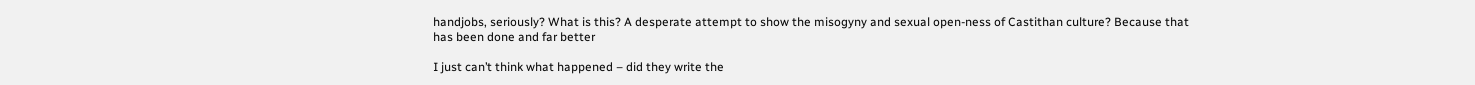handjobs, seriously? What is this? A desperate attempt to show the misogyny and sexual open-ness of Castithan culture? Because that has been done and far better

I just can’t think what happened – did they write the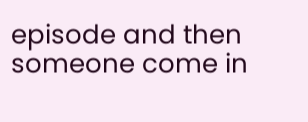episode and then someone come in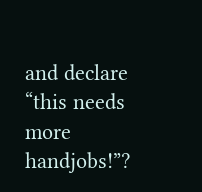and declare “this needs more handjobs!”?